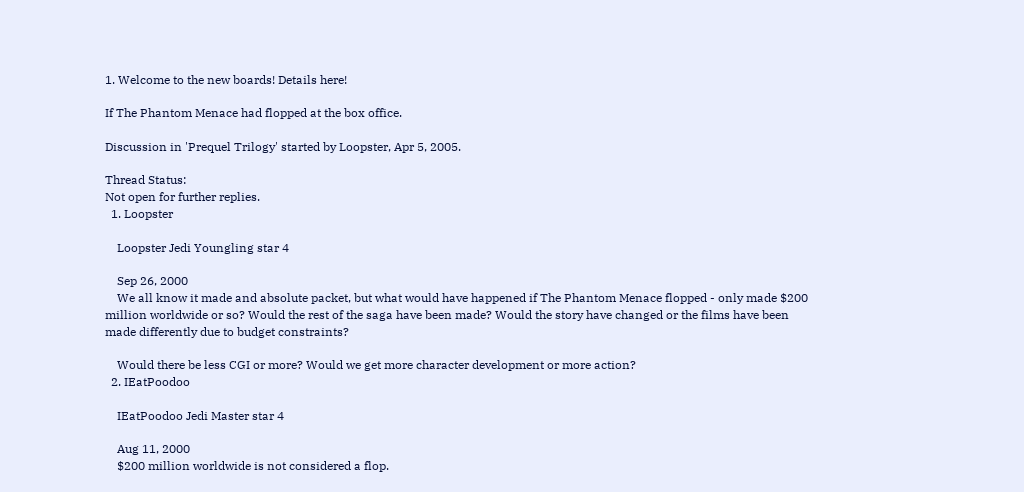1. Welcome to the new boards! Details here!

If The Phantom Menace had flopped at the box office.

Discussion in 'Prequel Trilogy' started by Loopster, Apr 5, 2005.

Thread Status:
Not open for further replies.
  1. Loopster

    Loopster Jedi Youngling star 4

    Sep 26, 2000
    We all know it made and absolute packet, but what would have happened if The Phantom Menace flopped - only made $200 million worldwide or so? Would the rest of the saga have been made? Would the story have changed or the films have been made differently due to budget constraints?

    Would there be less CGI or more? Would we get more character development or more action?
  2. IEatPoodoo

    IEatPoodoo Jedi Master star 4

    Aug 11, 2000
    $200 million worldwide is not considered a flop.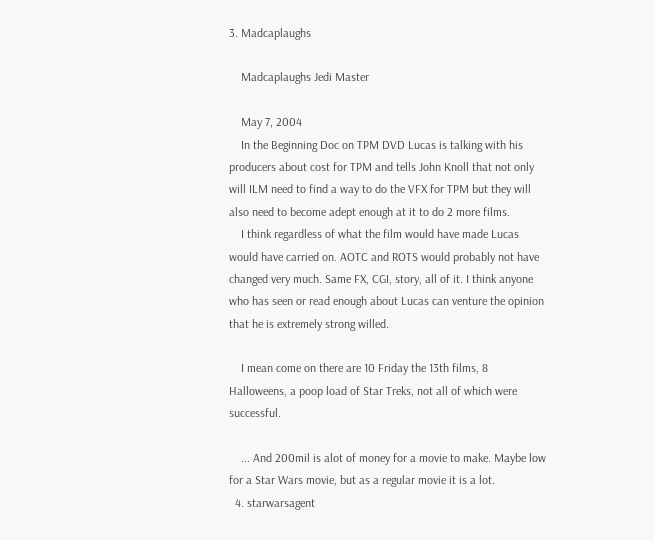3. Madcaplaughs

    Madcaplaughs Jedi Master

    May 7, 2004
    In the Beginning Doc on TPM DVD Lucas is talking with his producers about cost for TPM and tells John Knoll that not only will ILM need to find a way to do the VFX for TPM but they will also need to become adept enough at it to do 2 more films.
    I think regardless of what the film would have made Lucas would have carried on. AOTC and ROTS would probably not have changed very much. Same FX, CGI, story, all of it. I think anyone who has seen or read enough about Lucas can venture the opinion that he is extremely strong willed.

    I mean come on there are 10 Friday the 13th films, 8 Halloweens, a poop load of Star Treks, not all of which were successful.

    ... And 200mil is alot of money for a movie to make. Maybe low for a Star Wars movie, but as a regular movie it is a lot.
  4. starwarsagent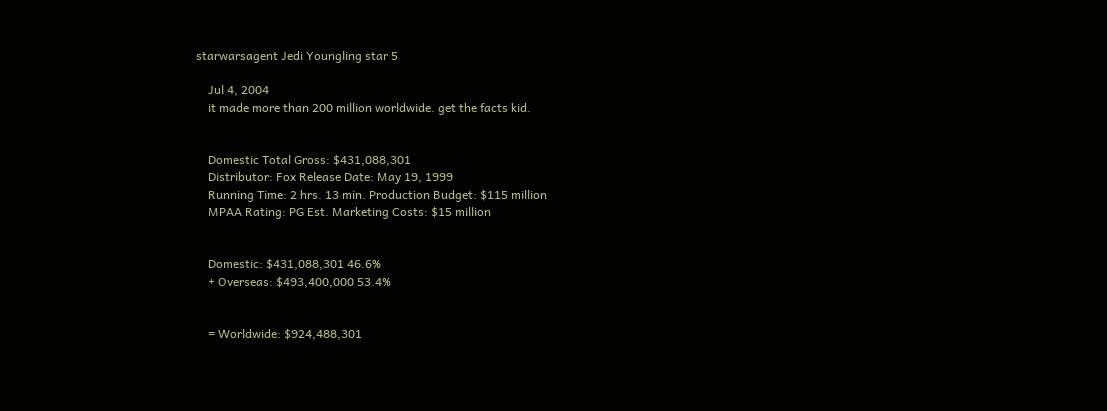starwarsagent Jedi Youngling star 5

    Jul 4, 2004
    it made more than 200 million worldwide. get the facts kid.


    Domestic Total Gross: $431,088,301
    Distributor: Fox Release Date: May 19, 1999
    Running Time: 2 hrs. 13 min. Production Budget: $115 million
    MPAA Rating: PG Est. Marketing Costs: $15 million


    Domestic: $431,088,301 46.6%
    + Overseas: $493,400,000 53.4%


    = Worldwide: $924,488,301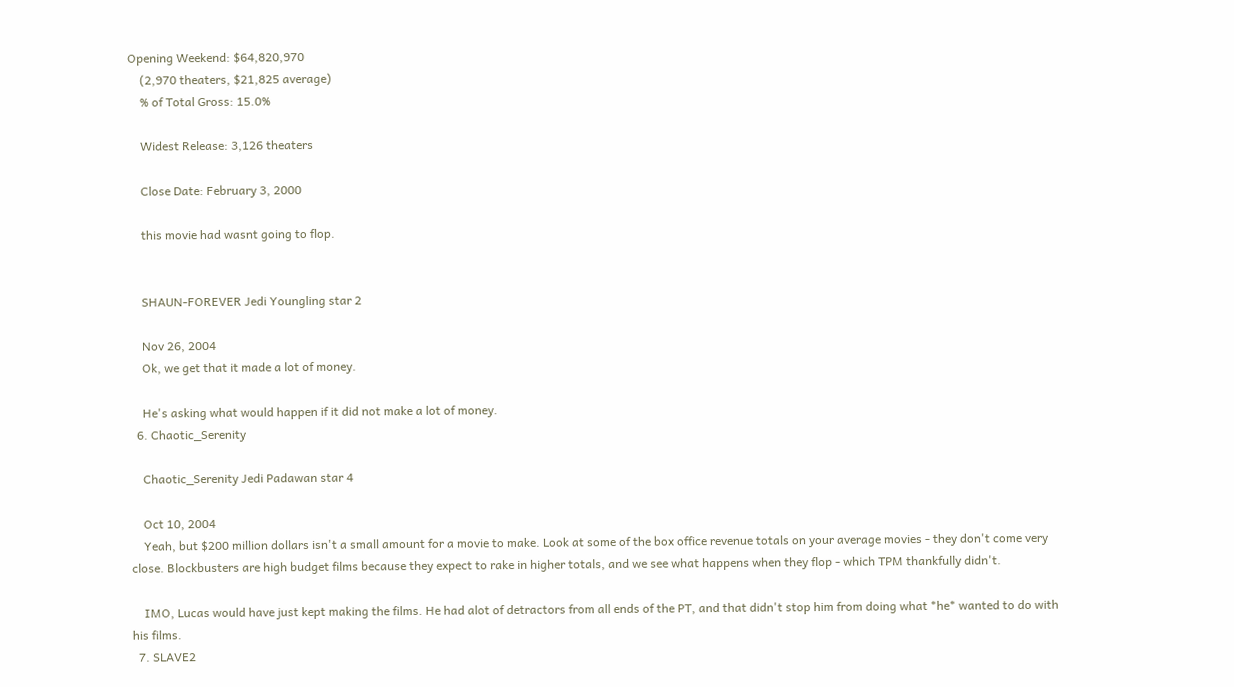Opening Weekend: $64,820,970
    (2,970 theaters, $21,825 average)
    % of Total Gross: 15.0%

    Widest Release: 3,126 theaters

    Close Date: February 3, 2000

    this movie had wasnt going to flop.


    SHAUN-FOREVER Jedi Youngling star 2

    Nov 26, 2004
    Ok, we get that it made a lot of money.

    He's asking what would happen if it did not make a lot of money.
  6. Chaotic_Serenity

    Chaotic_Serenity Jedi Padawan star 4

    Oct 10, 2004
    Yeah, but $200 million dollars isn't a small amount for a movie to make. Look at some of the box office revenue totals on your average movies - they don't come very close. Blockbusters are high budget films because they expect to rake in higher totals, and we see what happens when they flop - which TPM thankfully didn't.

    IMO, Lucas would have just kept making the films. He had alot of detractors from all ends of the PT, and that didn't stop him from doing what *he* wanted to do with his films.
  7. SLAVE2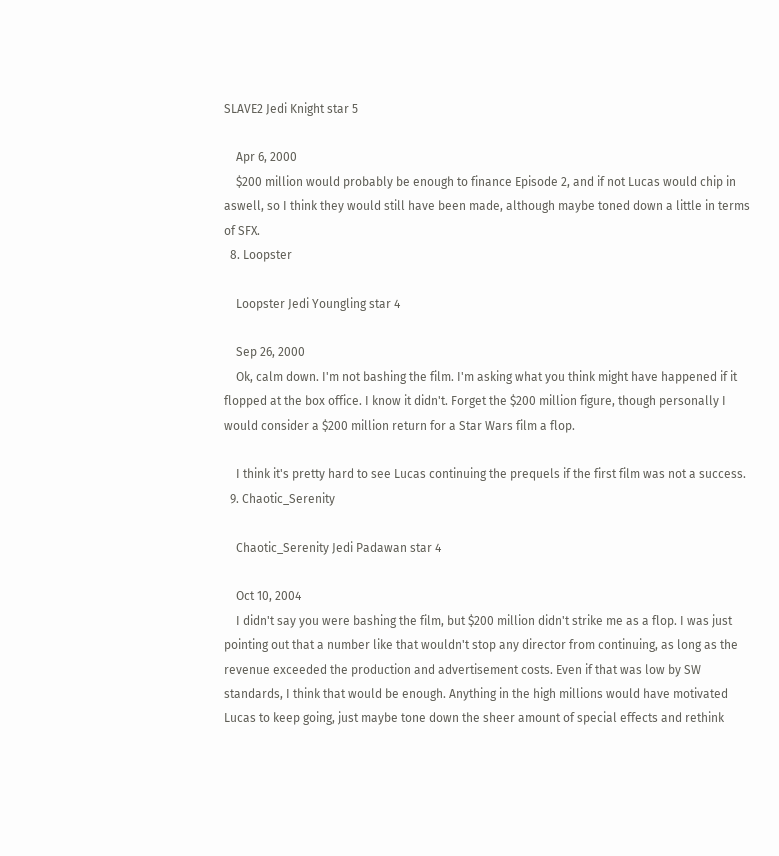SLAVE2 Jedi Knight star 5

    Apr 6, 2000
    $200 million would probably be enough to finance Episode 2, and if not Lucas would chip in aswell, so I think they would still have been made, although maybe toned down a little in terms of SFX.
  8. Loopster

    Loopster Jedi Youngling star 4

    Sep 26, 2000
    Ok, calm down. I'm not bashing the film. I'm asking what you think might have happened if it flopped at the box office. I know it didn't. Forget the $200 million figure, though personally I would consider a $200 million return for a Star Wars film a flop.

    I think it's pretty hard to see Lucas continuing the prequels if the first film was not a success.
  9. Chaotic_Serenity

    Chaotic_Serenity Jedi Padawan star 4

    Oct 10, 2004
    I didn't say you were bashing the film, but $200 million didn't strike me as a flop. I was just pointing out that a number like that wouldn't stop any director from continuing, as long as the revenue exceeded the production and advertisement costs. Even if that was low by SW standards, I think that would be enough. Anything in the high millions would have motivated Lucas to keep going, just maybe tone down the sheer amount of special effects and rethink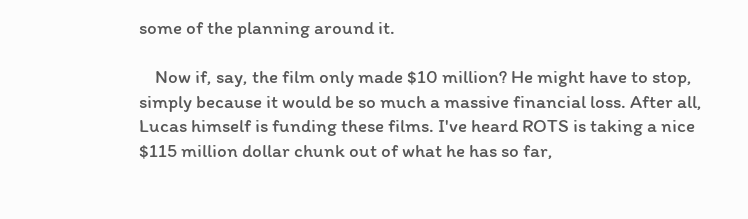some of the planning around it.

    Now if, say, the film only made $10 million? He might have to stop, simply because it would be so much a massive financial loss. After all, Lucas himself is funding these films. I've heard ROTS is taking a nice $115 million dollar chunk out of what he has so far,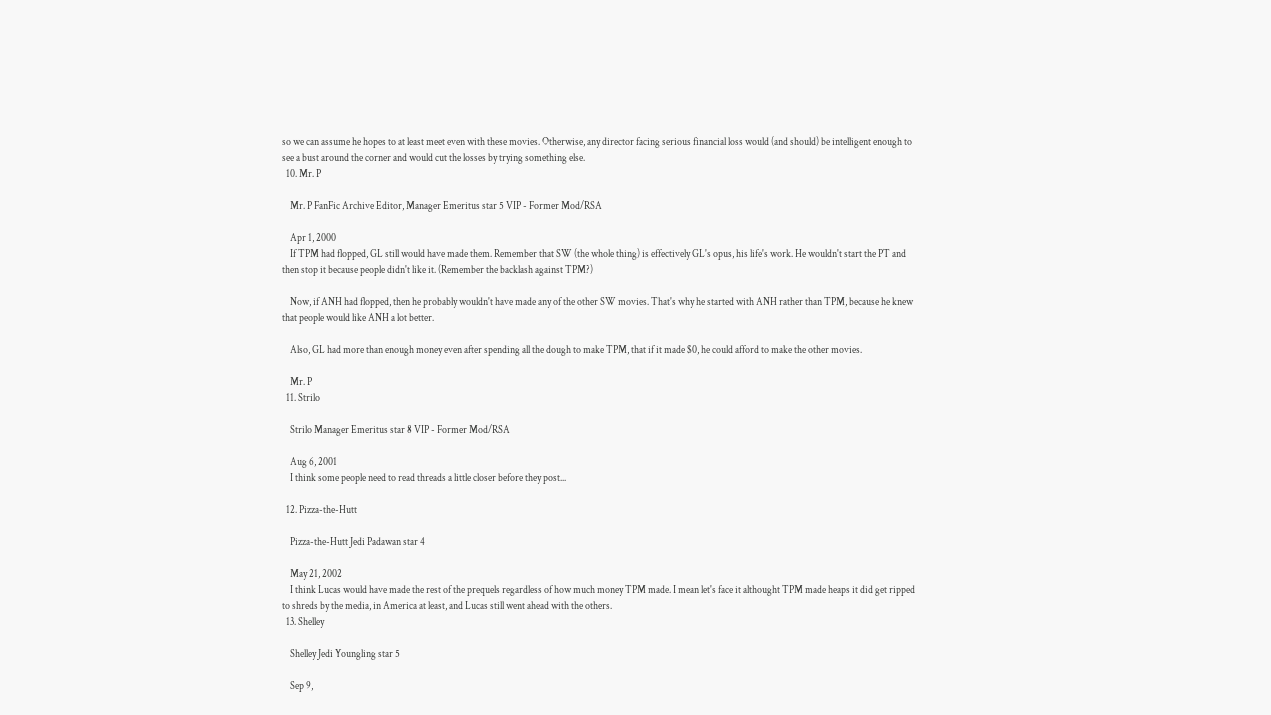so we can assume he hopes to at least meet even with these movies. Otherwise, any director facing serious financial loss would (and should) be intelligent enough to see a bust around the corner and would cut the losses by trying something else.
  10. Mr. P

    Mr. P FanFic Archive Editor, Manager Emeritus star 5 VIP - Former Mod/RSA

    Apr 1, 2000
    If TPM had flopped, GL still would have made them. Remember that SW (the whole thing) is effectively GL's opus, his life's work. He wouldn't start the PT and then stop it because people didn't like it. (Remember the backlash against TPM?)

    Now, if ANH had flopped, then he probably wouldn't have made any of the other SW movies. That's why he started with ANH rather than TPM, because he knew that people would like ANH a lot better.

    Also, GL had more than enough money even after spending all the dough to make TPM, that if it made $0, he could afford to make the other movies.

    Mr. P
  11. Strilo

    Strilo Manager Emeritus star 8 VIP - Former Mod/RSA

    Aug 6, 2001
    I think some people need to read threads a little closer before they post...

  12. Pizza-the-Hutt

    Pizza-the-Hutt Jedi Padawan star 4

    May 21, 2002
    I think Lucas would have made the rest of the prequels regardless of how much money TPM made. I mean let's face it althought TPM made heaps it did get ripped to shreds by the media, in America at least, and Lucas still went ahead with the others.
  13. Shelley

    Shelley Jedi Youngling star 5

    Sep 9,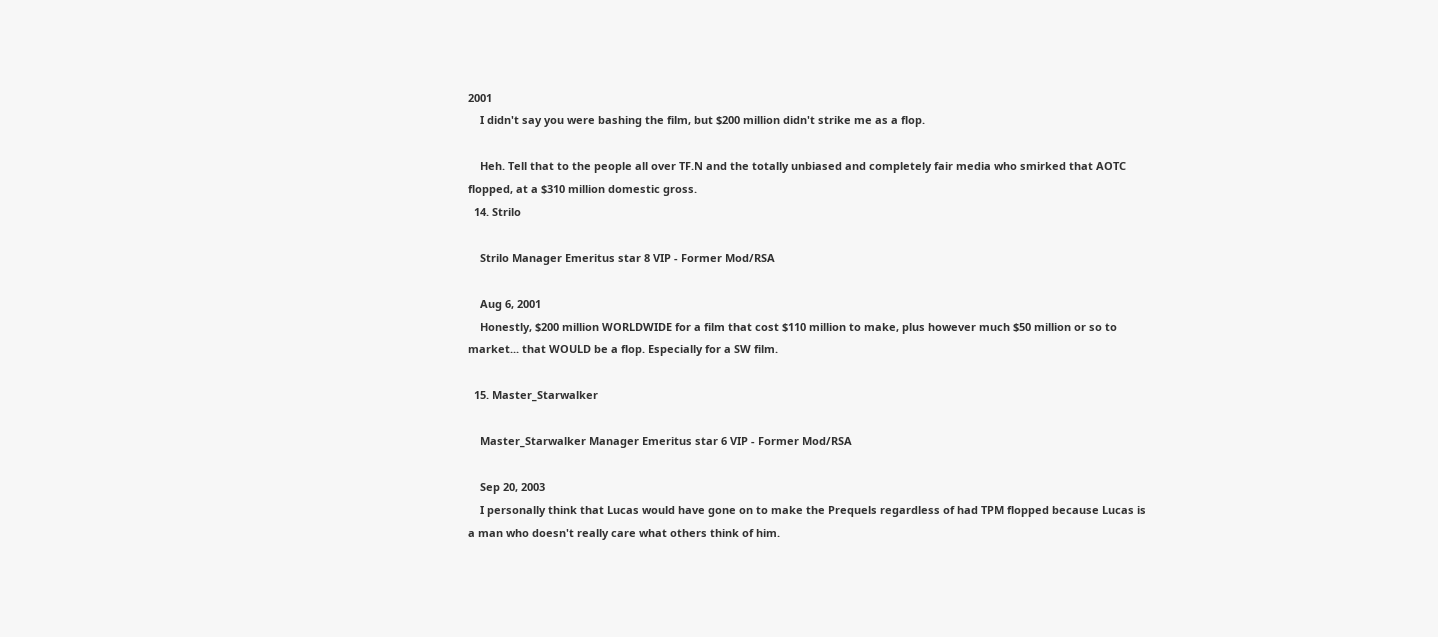2001
    I didn't say you were bashing the film, but $200 million didn't strike me as a flop.

    Heh. Tell that to the people all over TF.N and the totally unbiased and completely fair media who smirked that AOTC flopped, at a $310 million domestic gross.
  14. Strilo

    Strilo Manager Emeritus star 8 VIP - Former Mod/RSA

    Aug 6, 2001
    Honestly, $200 million WORLDWIDE for a film that cost $110 million to make, plus however much $50 million or so to market... that WOULD be a flop. Especially for a SW film.

  15. Master_Starwalker

    Master_Starwalker Manager Emeritus star 6 VIP - Former Mod/RSA

    Sep 20, 2003
    I personally think that Lucas would have gone on to make the Prequels regardless of had TPM flopped because Lucas is a man who doesn't really care what others think of him.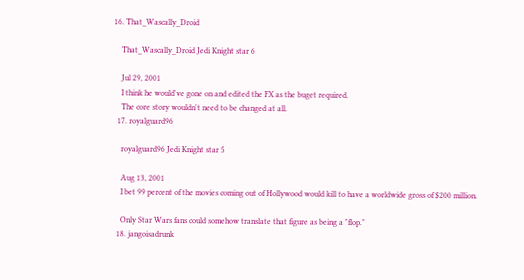16. That_Wascally_Droid

    That_Wascally_Droid Jedi Knight star 6

    Jul 29, 2001
    I think he would've gone on and edited the FX as the buget required.
    The core story wouldn't need to be changed at all.
  17. royalguard96

    royalguard96 Jedi Knight star 5

    Aug 13, 2001
    I bet 99 percent of the movies coming out of Hollywood would kill to have a worldwide gross of $200 million.

    Only Star Wars fans could somehow translate that figure as being a "flop."
  18. jangoisadrunk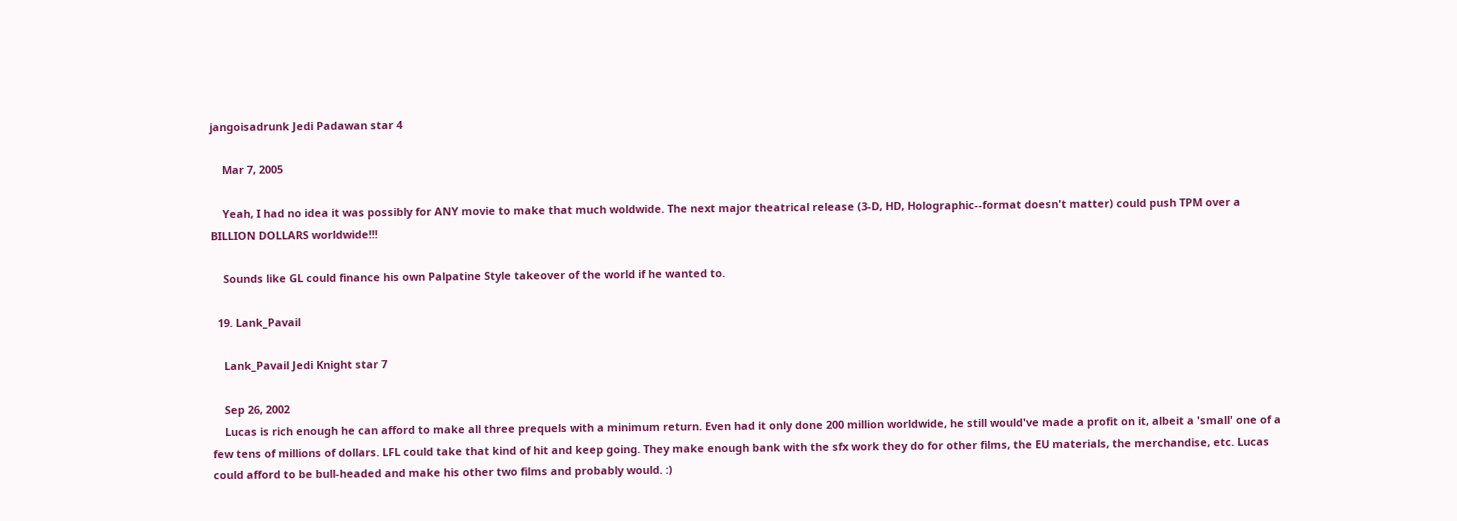jangoisadrunk Jedi Padawan star 4

    Mar 7, 2005

    Yeah, I had no idea it was possibly for ANY movie to make that much woldwide. The next major theatrical release (3-D, HD, Holographic--format doesn't matter) could push TPM over a BILLION DOLLARS worldwide!!!

    Sounds like GL could finance his own Palpatine Style takeover of the world if he wanted to.

  19. Lank_Pavail

    Lank_Pavail Jedi Knight star 7

    Sep 26, 2002
    Lucas is rich enough he can afford to make all three prequels with a minimum return. Even had it only done 200 million worldwide, he still would've made a profit on it, albeit a 'small' one of a few tens of millions of dollars. LFL could take that kind of hit and keep going. They make enough bank with the sfx work they do for other films, the EU materials, the merchandise, etc. Lucas could afford to be bull-headed and make his other two films and probably would. :)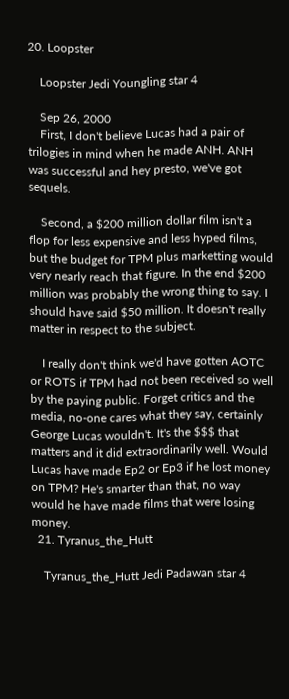20. Loopster

    Loopster Jedi Youngling star 4

    Sep 26, 2000
    First, I don't believe Lucas had a pair of trilogies in mind when he made ANH. ANH was successful and hey presto, we've got sequels.

    Second, a $200 million dollar film isn't a flop for less expensive and less hyped films, but the budget for TPM plus marketting would very nearly reach that figure. In the end $200 million was probably the wrong thing to say. I should have said $50 million. It doesn't really matter in respect to the subject.

    I really don't think we'd have gotten AOTC or ROTS if TPM had not been received so well by the paying public. Forget critics and the media, no-one cares what they say, certainly George Lucas wouldn't. It's the $$$ that matters and it did extraordinarily well. Would Lucas have made Ep2 or Ep3 if he lost money on TPM? He's smarter than that, no way would he have made films that were losing money.
  21. Tyranus_the_Hutt

    Tyranus_the_Hutt Jedi Padawan star 4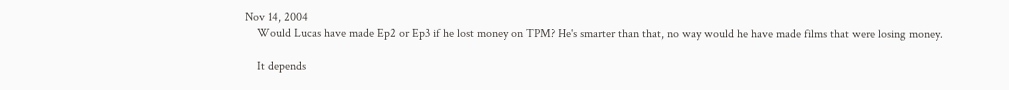Nov 14, 2004
    Would Lucas have made Ep2 or Ep3 if he lost money on TPM? He's smarter than that, no way would he have made films that were losing money.

    It depends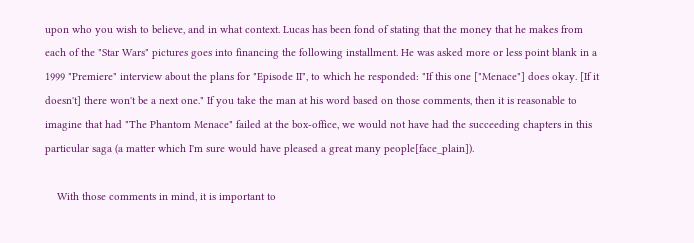upon who you wish to believe, and in what context. Lucas has been fond of stating that the money that he makes from each of the "Star Wars" pictures goes into financing the following installment. He was asked more or less point blank in a 1999 "Premiere" interview about the plans for "Episode II", to which he responded: "If this one ["Menace"] does okay. [If it doesn't] there won't be a next one." If you take the man at his word based on those comments, then it is reasonable to imagine that had "The Phantom Menace" failed at the box-office, we would not have had the succeeding chapters in this particular saga (a matter which I'm sure would have pleased a great many people[face_plain]).

    With those comments in mind, it is important to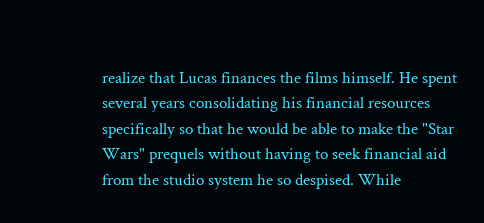realize that Lucas finances the films himself. He spent several years consolidating his financial resources specifically so that he would be able to make the "Star Wars" prequels without having to seek financial aid from the studio system he so despised. While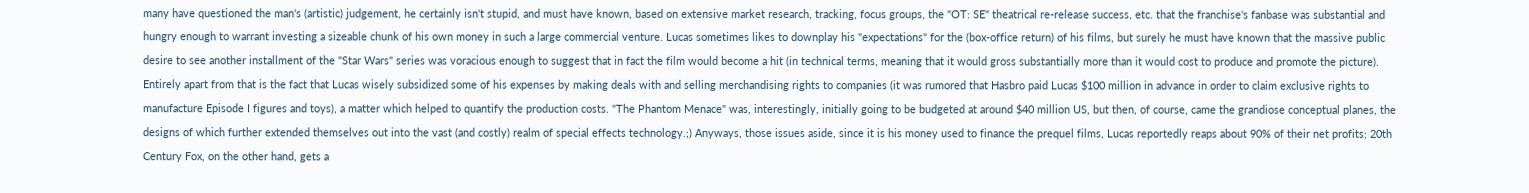many have questioned the man's (artistic) judgement, he certainly isn't stupid, and must have known, based on extensive market research, tracking, focus groups, the "OT: SE" theatrical re-release success, etc. that the franchise's fanbase was substantial and hungry enough to warrant investing a sizeable chunk of his own money in such a large commercial venture. Lucas sometimes likes to downplay his "expectations" for the (box-office return) of his films, but surely he must have known that the massive public desire to see another installment of the "Star Wars" series was voracious enough to suggest that in fact the film would become a hit (in technical terms, meaning that it would gross substantially more than it would cost to produce and promote the picture). Entirely apart from that is the fact that Lucas wisely subsidized some of his expenses by making deals with and selling merchandising rights to companies (it was rumored that Hasbro paid Lucas $100 million in advance in order to claim exclusive rights to manufacture Episode I figures and toys), a matter which helped to quantify the production costs. "The Phantom Menace" was, interestingly, initially going to be budgeted at around $40 million US, but then, of course, came the grandiose conceptual planes, the designs of which further extended themselves out into the vast (and costly) realm of special effects technology.;) Anyways, those issues aside, since it is his money used to finance the prequel films, Lucas reportedly reaps about 90% of their net profits; 20th Century Fox, on the other hand, gets a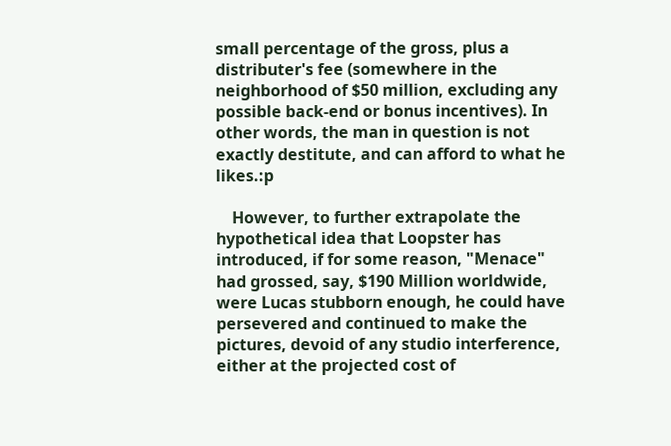small percentage of the gross, plus a distributer's fee (somewhere in the neighborhood of $50 million, excluding any possible back-end or bonus incentives). In other words, the man in question is not exactly destitute, and can afford to what he likes.:p

    However, to further extrapolate the hypothetical idea that Loopster has introduced, if for some reason, "Menace" had grossed, say, $190 Million worldwide, were Lucas stubborn enough, he could have persevered and continued to make the pictures, devoid of any studio interference, either at the projected cost of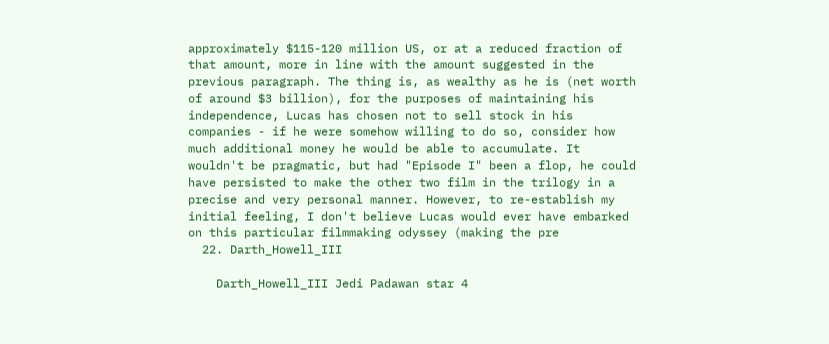approximately $115-120 million US, or at a reduced fraction of that amount, more in line with the amount suggested in the previous paragraph. The thing is, as wealthy as he is (net worth of around $3 billion), for the purposes of maintaining his independence, Lucas has chosen not to sell stock in his companies - if he were somehow willing to do so, consider how much additional money he would be able to accumulate. It wouldn't be pragmatic, but had "Episode I" been a flop, he could have persisted to make the other two film in the trilogy in a precise and very personal manner. However, to re-establish my initial feeling, I don't believe Lucas would ever have embarked on this particular filmmaking odyssey (making the pre
  22. Darth_Howell_III

    Darth_Howell_III Jedi Padawan star 4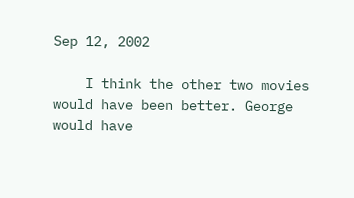Sep 12, 2002

    I think the other two movies would have been better. George would have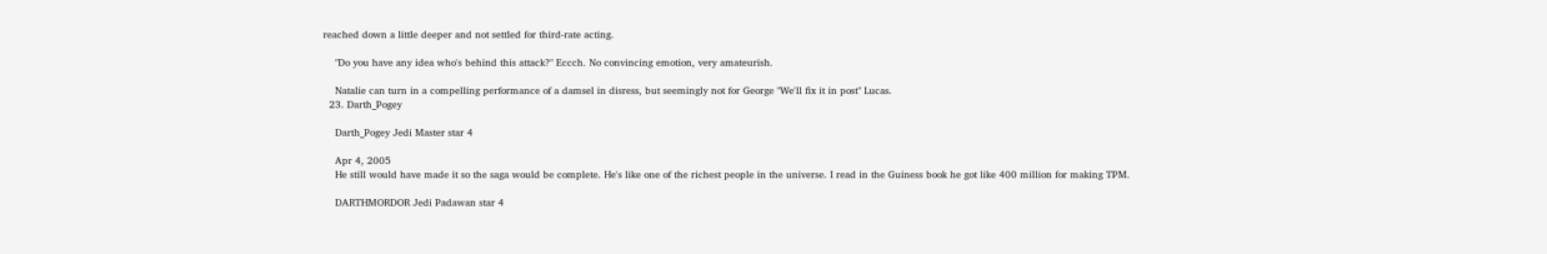reached down a little deeper and not settled for third-rate acting.

    "Do you have any idea who's behind this attack?" Eccch. No convincing emotion, very amateurish.

    Natalie can turn in a compelling performance of a damsel in disress, but seemingly not for George "We'll fix it in post" Lucas.
  23. Darth_Pogey

    Darth_Pogey Jedi Master star 4

    Apr 4, 2005
    He still would have made it so the saga would be complete. He's like one of the richest people in the universe. I read in the Guiness book he got like 400 million for making TPM.

    DARTHMORDOR Jedi Padawan star 4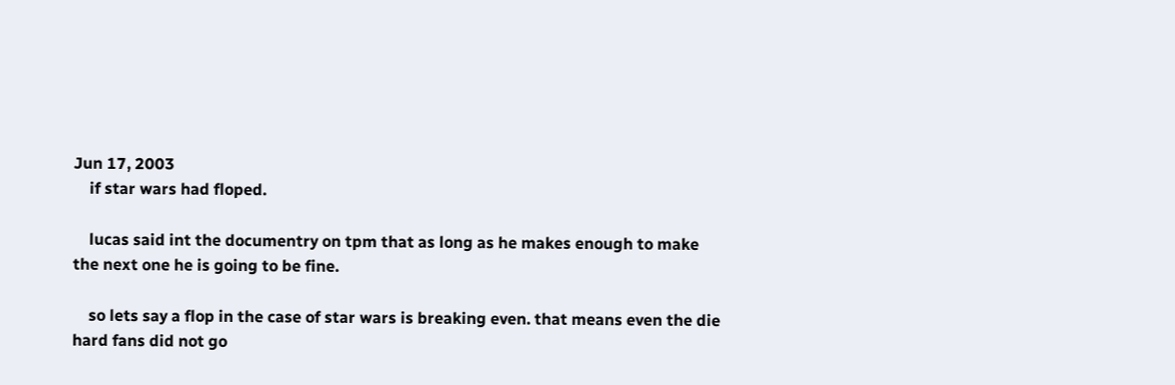Jun 17, 2003
    if star wars had floped.

    lucas said int the documentry on tpm that as long as he makes enough to make the next one he is going to be fine.

    so lets say a flop in the case of star wars is breaking even. that means even the die hard fans did not go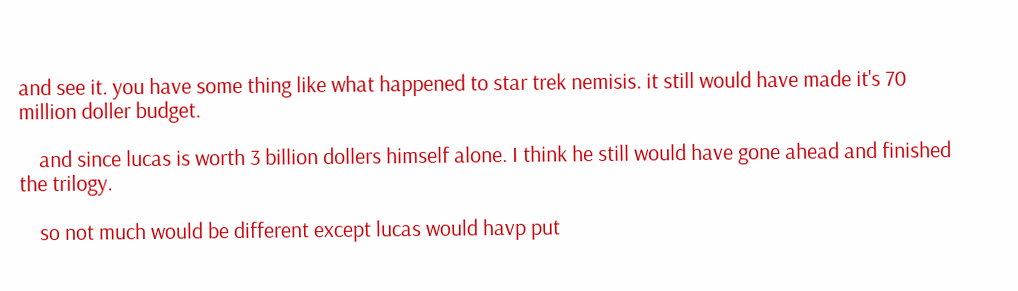and see it. you have some thing like what happened to star trek nemisis. it still would have made it's 70 million doller budget.

    and since lucas is worth 3 billion dollers himself alone. I think he still would have gone ahead and finished the trilogy.

    so not much would be different except lucas would havp put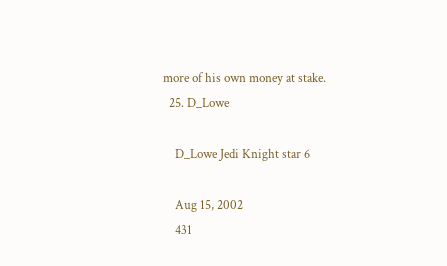more of his own money at stake.
  25. D_Lowe

    D_Lowe Jedi Knight star 6

    Aug 15, 2002
    431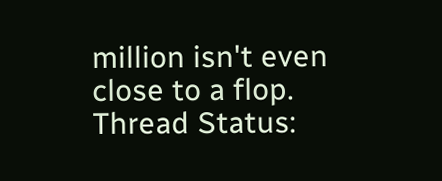million isn't even close to a flop.
Thread Status: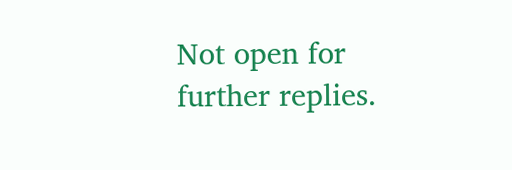Not open for further replies.